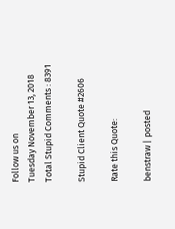Follow us on
Tuesday November 13, 2018
Total Stupid Comments : 8391

Stupid Client Quote #2606

Rate this Quote:

benstraw | posted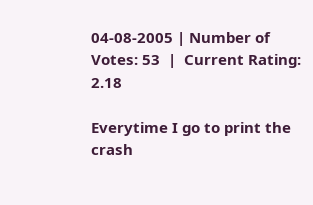04-08-2005 | Number of Votes: 53  |  Current Rating: 2.18

Everytime I go to print the crash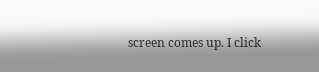screen comes up. I click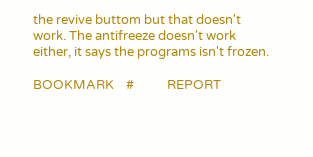the revive buttom but that doesn't work. The antifreeze doesn't work either, it says the programs isn't frozen.

BOOKMARK    #           REPORT